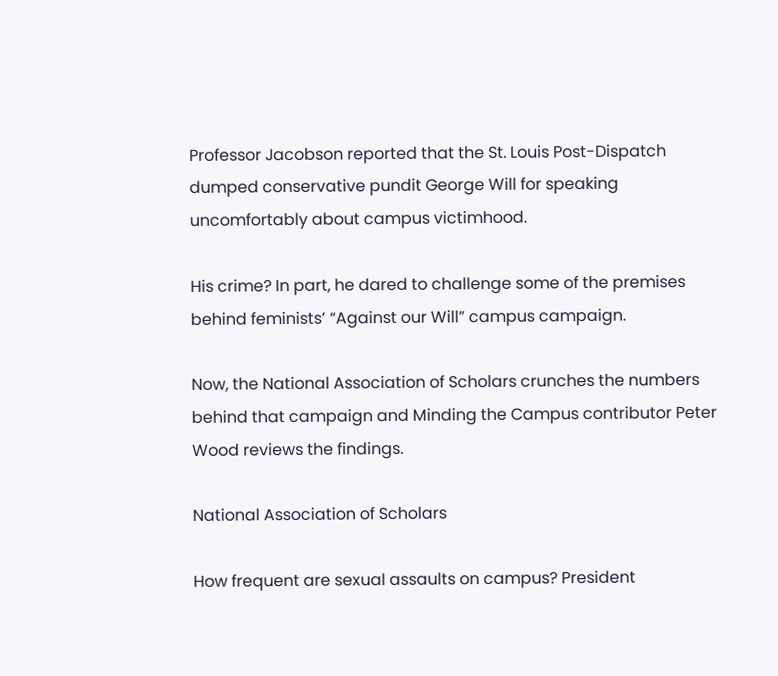Professor Jacobson reported that the St. Louis Post-Dispatch dumped conservative pundit George Will for speaking uncomfortably about campus victimhood.

His crime? In part, he dared to challenge some of the premises behind feminists’ “Against our Will” campus campaign.

Now, the National Association of Scholars crunches the numbers behind that campaign and Minding the Campus contributor Peter Wood reviews the findings.

National Association of Scholars

How frequent are sexual assaults on campus? President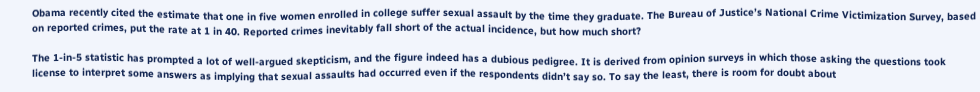Obama recently cited the estimate that one in five women enrolled in college suffer sexual assault by the time they graduate. The Bureau of Justice’s National Crime Victimization Survey, based on reported crimes, put the rate at 1 in 40. Reported crimes inevitably fall short of the actual incidence, but how much short?

The 1-in-5 statistic has prompted a lot of well-argued skepticism, and the figure indeed has a dubious pedigree. It is derived from opinion surveys in which those asking the questions took license to interpret some answers as implying that sexual assaults had occurred even if the respondents didn’t say so. To say the least, there is room for doubt about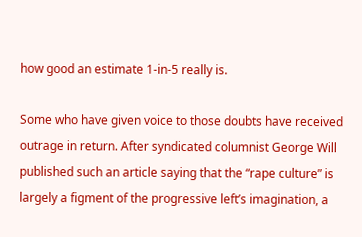how good an estimate 1-in-5 really is.

Some who have given voice to those doubts have received outrage in return. After syndicated columnist George Will published such an article saying that the “rape culture” is largely a figment of the progressive left’s imagination, a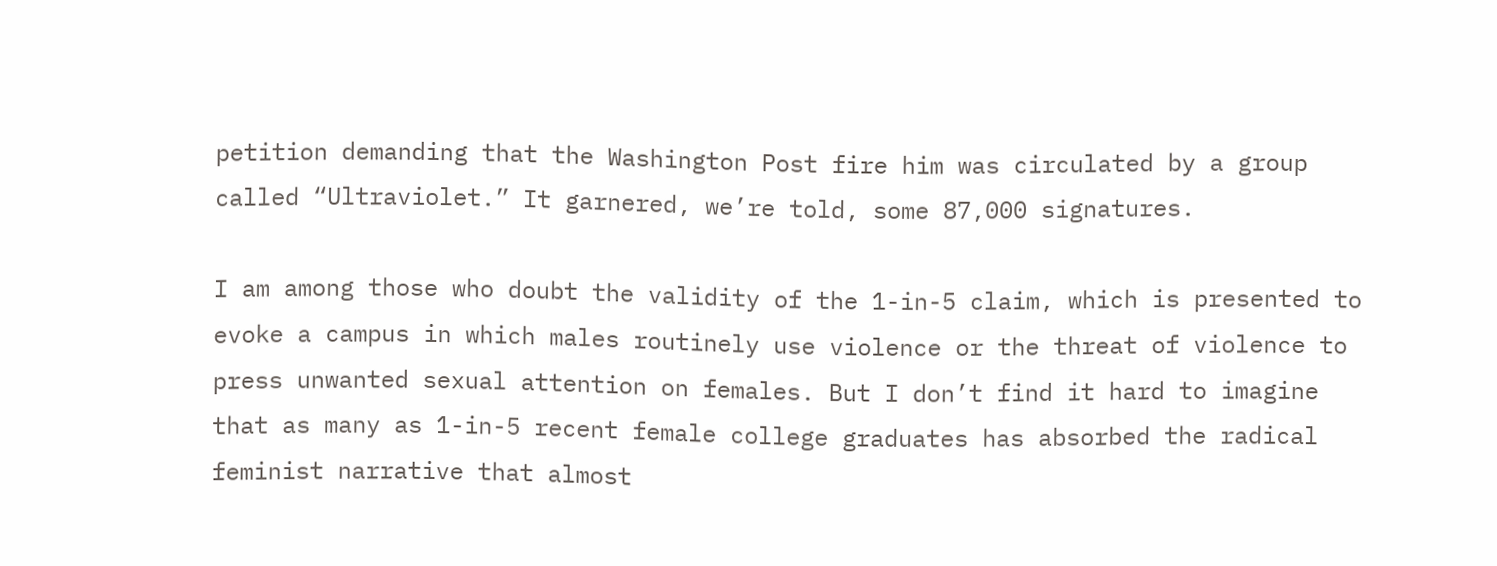petition demanding that the Washington Post fire him was circulated by a group called “Ultraviolet.” It garnered, we’re told, some 87,000 signatures.

I am among those who doubt the validity of the 1-in-5 claim, which is presented to evoke a campus in which males routinely use violence or the threat of violence to press unwanted sexual attention on females. But I don’t find it hard to imagine that as many as 1-in-5 recent female college graduates has absorbed the radical feminist narrative that almost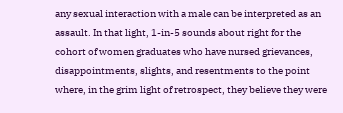any sexual interaction with a male can be interpreted as an assault. In that light, 1-in-5 sounds about right for the cohort of women graduates who have nursed grievances, disappointments, slights, and resentments to the point where, in the grim light of retrospect, they believe they were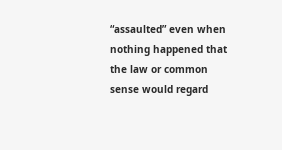“assaulted” even when nothing happened that the law or common sense would regard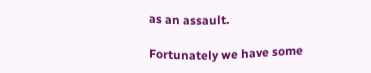as an assault.

Fortunately we have some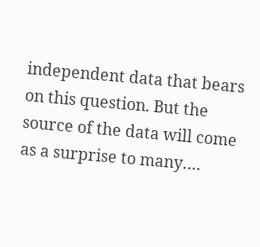independent data that bears on this question. But the source of the data will come as a surprise to many….